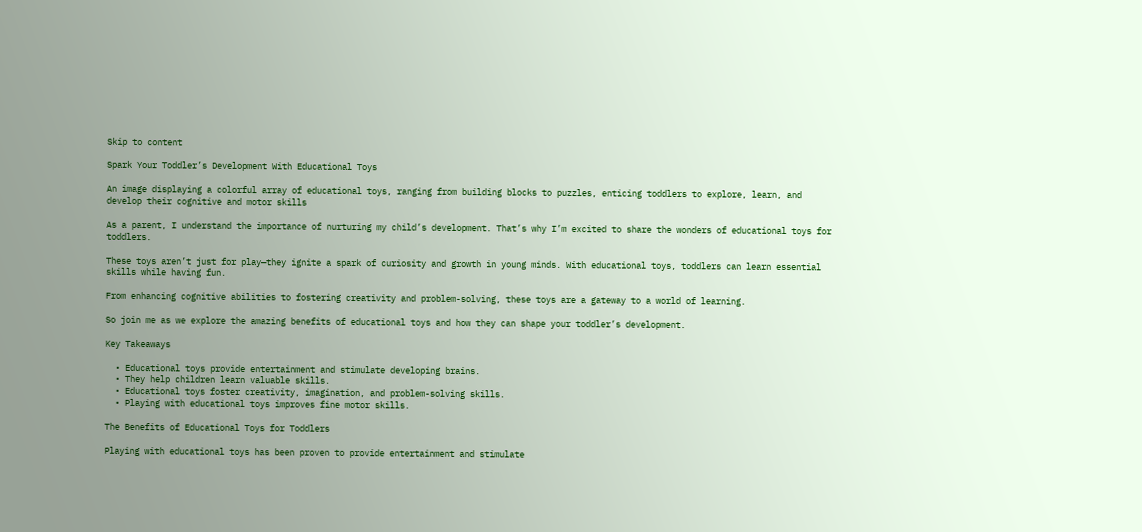Skip to content

Spark Your Toddler’s Development With Educational Toys

An image displaying a colorful array of educational toys, ranging from building blocks to puzzles, enticing toddlers to explore, learn, and develop their cognitive and motor skills

As a parent, I understand the importance of nurturing my child’s development. That’s why I’m excited to share the wonders of educational toys for toddlers.

These toys aren’t just for play—they ignite a spark of curiosity and growth in young minds. With educational toys, toddlers can learn essential skills while having fun.

From enhancing cognitive abilities to fostering creativity and problem-solving, these toys are a gateway to a world of learning.

So join me as we explore the amazing benefits of educational toys and how they can shape your toddler’s development.

Key Takeaways

  • Educational toys provide entertainment and stimulate developing brains.
  • They help children learn valuable skills.
  • Educational toys foster creativity, imagination, and problem-solving skills.
  • Playing with educational toys improves fine motor skills.

The Benefits of Educational Toys for Toddlers

Playing with educational toys has been proven to provide entertainment and stimulate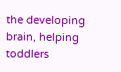the developing brain, helping toddlers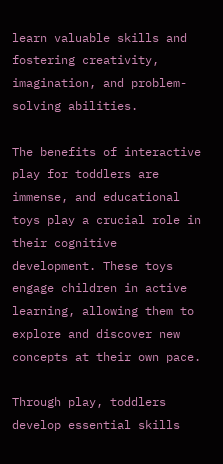learn valuable skills and fostering creativity, imagination, and problem-solving abilities.

The benefits of interactive play for toddlers are immense, and educational toys play a crucial role in their cognitive development. These toys engage children in active learning, allowing them to explore and discover new concepts at their own pace.

Through play, toddlers develop essential skills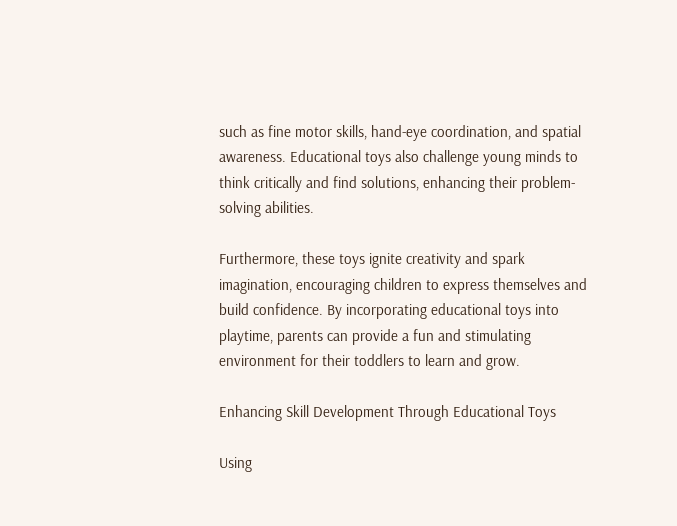such as fine motor skills, hand-eye coordination, and spatial awareness. Educational toys also challenge young minds to think critically and find solutions, enhancing their problem-solving abilities.

Furthermore, these toys ignite creativity and spark imagination, encouraging children to express themselves and build confidence. By incorporating educational toys into playtime, parents can provide a fun and stimulating environment for their toddlers to learn and grow.

Enhancing Skill Development Through Educational Toys

Using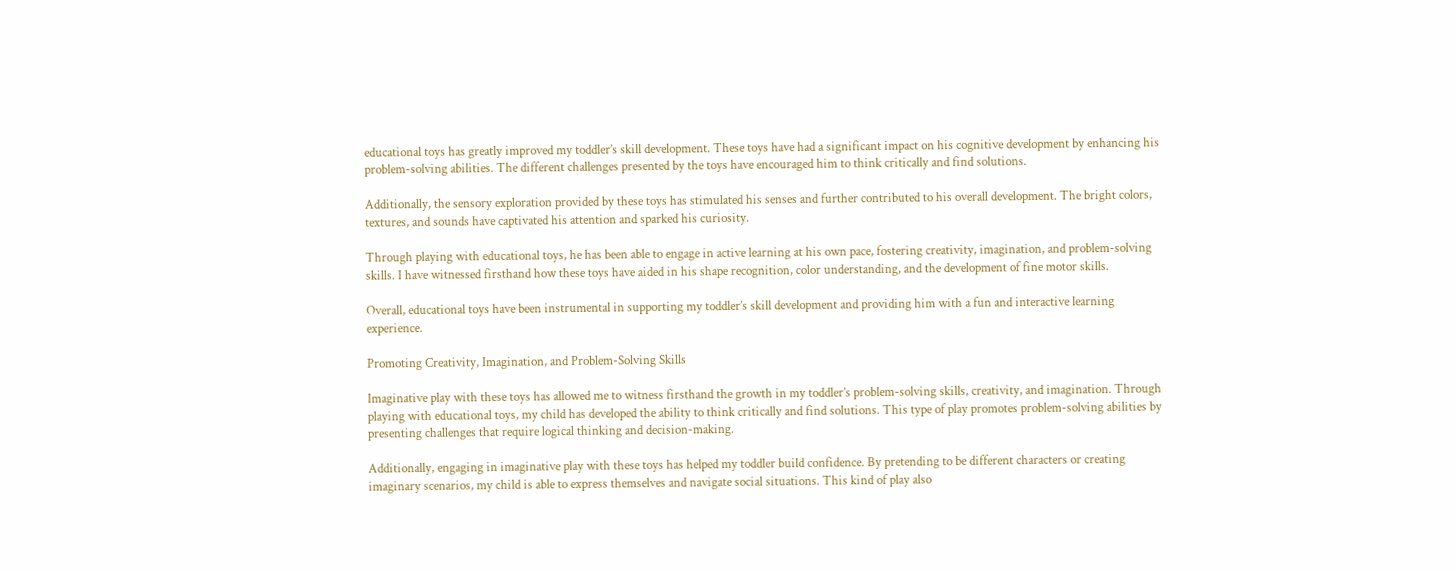educational toys has greatly improved my toddler’s skill development. These toys have had a significant impact on his cognitive development by enhancing his problem-solving abilities. The different challenges presented by the toys have encouraged him to think critically and find solutions.

Additionally, the sensory exploration provided by these toys has stimulated his senses and further contributed to his overall development. The bright colors, textures, and sounds have captivated his attention and sparked his curiosity.

Through playing with educational toys, he has been able to engage in active learning at his own pace, fostering creativity, imagination, and problem-solving skills. I have witnessed firsthand how these toys have aided in his shape recognition, color understanding, and the development of fine motor skills.

Overall, educational toys have been instrumental in supporting my toddler’s skill development and providing him with a fun and interactive learning experience.

Promoting Creativity, Imagination, and Problem-Solving Skills

Imaginative play with these toys has allowed me to witness firsthand the growth in my toddler’s problem-solving skills, creativity, and imagination. Through playing with educational toys, my child has developed the ability to think critically and find solutions. This type of play promotes problem-solving abilities by presenting challenges that require logical thinking and decision-making.

Additionally, engaging in imaginative play with these toys has helped my toddler build confidence. By pretending to be different characters or creating imaginary scenarios, my child is able to express themselves and navigate social situations. This kind of play also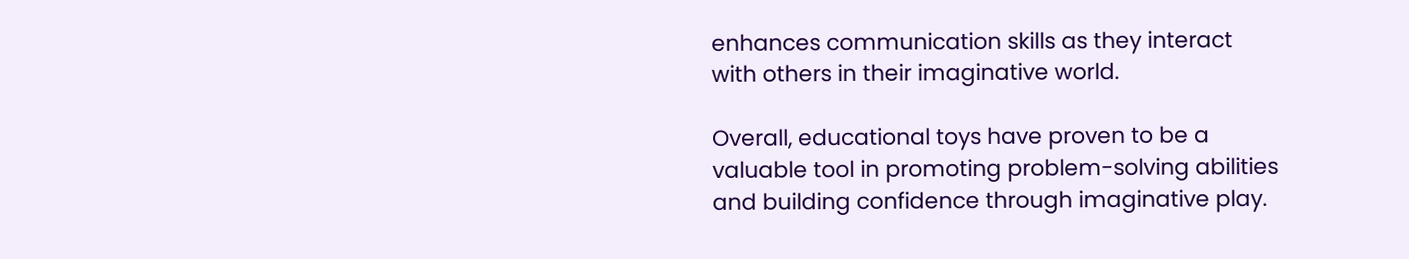enhances communication skills as they interact with others in their imaginative world.

Overall, educational toys have proven to be a valuable tool in promoting problem-solving abilities and building confidence through imaginative play.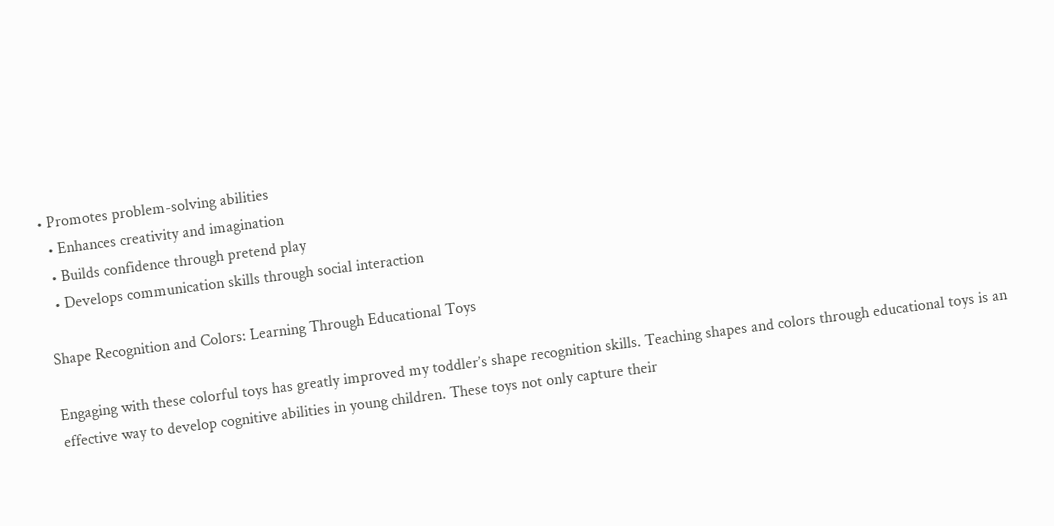• Promotes problem-solving abilities
  • Enhances creativity and imagination
  • Builds confidence through pretend play
  • Develops communication skills through social interaction

Shape Recognition and Colors: Learning Through Educational Toys

Engaging with these colorful toys has greatly improved my toddler’s shape recognition skills. Teaching shapes and colors through educational toys is an effective way to develop cognitive abilities in young children. These toys not only capture their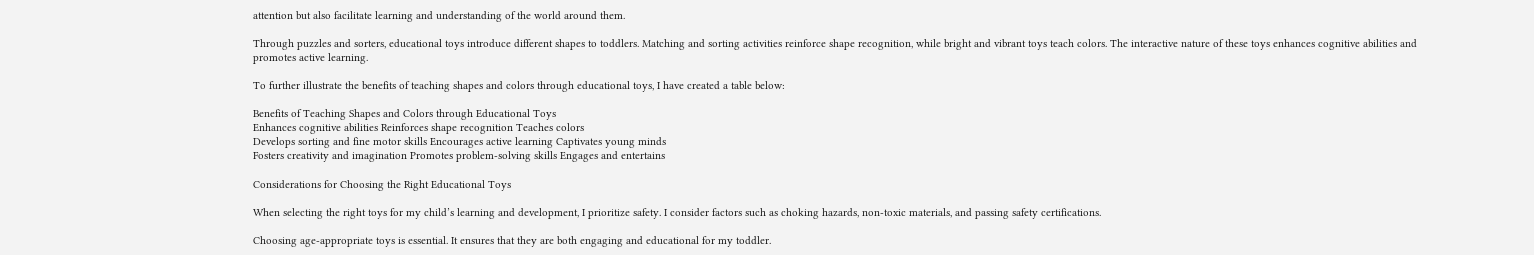attention but also facilitate learning and understanding of the world around them.

Through puzzles and sorters, educational toys introduce different shapes to toddlers. Matching and sorting activities reinforce shape recognition, while bright and vibrant toys teach colors. The interactive nature of these toys enhances cognitive abilities and promotes active learning.

To further illustrate the benefits of teaching shapes and colors through educational toys, I have created a table below:

Benefits of Teaching Shapes and Colors through Educational Toys
Enhances cognitive abilities Reinforces shape recognition Teaches colors
Develops sorting and fine motor skills Encourages active learning Captivates young minds
Fosters creativity and imagination Promotes problem-solving skills Engages and entertains

Considerations for Choosing the Right Educational Toys

When selecting the right toys for my child’s learning and development, I prioritize safety. I consider factors such as choking hazards, non-toxic materials, and passing safety certifications.

Choosing age-appropriate toys is essential. It ensures that they are both engaging and educational for my toddler.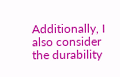Additionally, I also consider the durability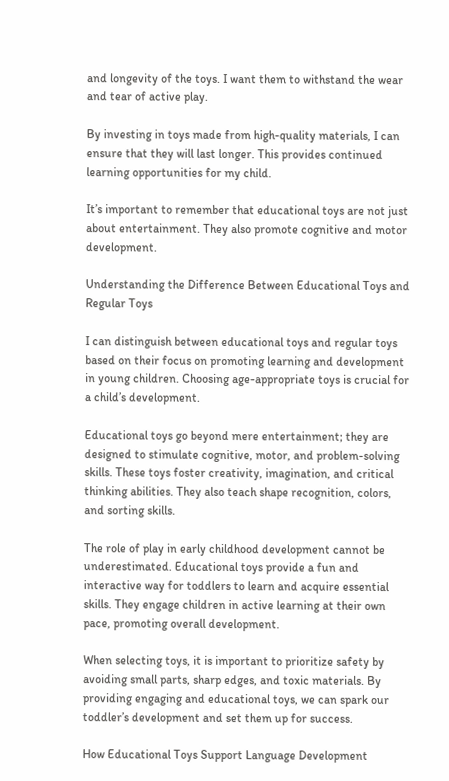and longevity of the toys. I want them to withstand the wear and tear of active play.

By investing in toys made from high-quality materials, I can ensure that they will last longer. This provides continued learning opportunities for my child.

It’s important to remember that educational toys are not just about entertainment. They also promote cognitive and motor development.

Understanding the Difference Between Educational Toys and Regular Toys

I can distinguish between educational toys and regular toys based on their focus on promoting learning and development in young children. Choosing age-appropriate toys is crucial for a child’s development.

Educational toys go beyond mere entertainment; they are designed to stimulate cognitive, motor, and problem-solving skills. These toys foster creativity, imagination, and critical thinking abilities. They also teach shape recognition, colors, and sorting skills.

The role of play in early childhood development cannot be underestimated. Educational toys provide a fun and interactive way for toddlers to learn and acquire essential skills. They engage children in active learning at their own pace, promoting overall development.

When selecting toys, it is important to prioritize safety by avoiding small parts, sharp edges, and toxic materials. By providing engaging and educational toys, we can spark our toddler’s development and set them up for success.

How Educational Toys Support Language Development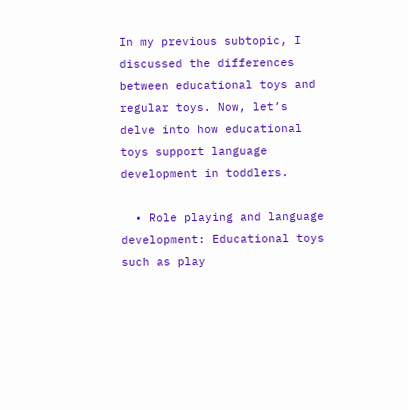In my previous subtopic, I discussed the differences between educational toys and regular toys. Now, let’s delve into how educational toys support language development in toddlers.

  • Role playing and language development: Educational toys such as play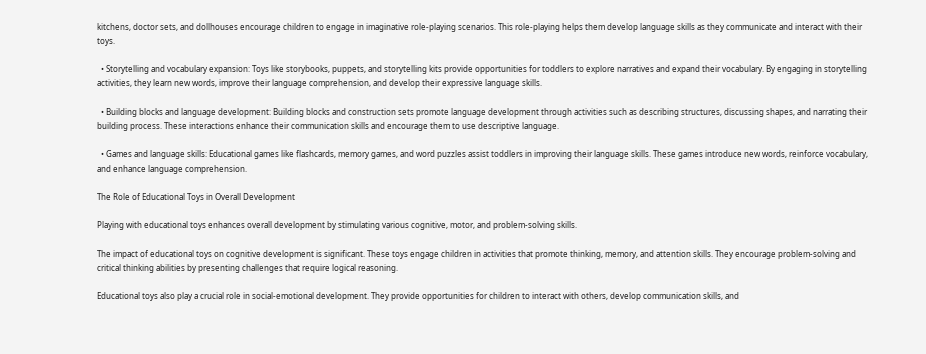kitchens, doctor sets, and dollhouses encourage children to engage in imaginative role-playing scenarios. This role-playing helps them develop language skills as they communicate and interact with their toys.

  • Storytelling and vocabulary expansion: Toys like storybooks, puppets, and storytelling kits provide opportunities for toddlers to explore narratives and expand their vocabulary. By engaging in storytelling activities, they learn new words, improve their language comprehension, and develop their expressive language skills.

  • Building blocks and language development: Building blocks and construction sets promote language development through activities such as describing structures, discussing shapes, and narrating their building process. These interactions enhance their communication skills and encourage them to use descriptive language.

  • Games and language skills: Educational games like flashcards, memory games, and word puzzles assist toddlers in improving their language skills. These games introduce new words, reinforce vocabulary, and enhance language comprehension.

The Role of Educational Toys in Overall Development

Playing with educational toys enhances overall development by stimulating various cognitive, motor, and problem-solving skills.

The impact of educational toys on cognitive development is significant. These toys engage children in activities that promote thinking, memory, and attention skills. They encourage problem-solving and critical thinking abilities by presenting challenges that require logical reasoning.

Educational toys also play a crucial role in social-emotional development. They provide opportunities for children to interact with others, develop communication skills, and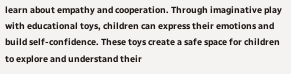learn about empathy and cooperation. Through imaginative play with educational toys, children can express their emotions and build self-confidence. These toys create a safe space for children to explore and understand their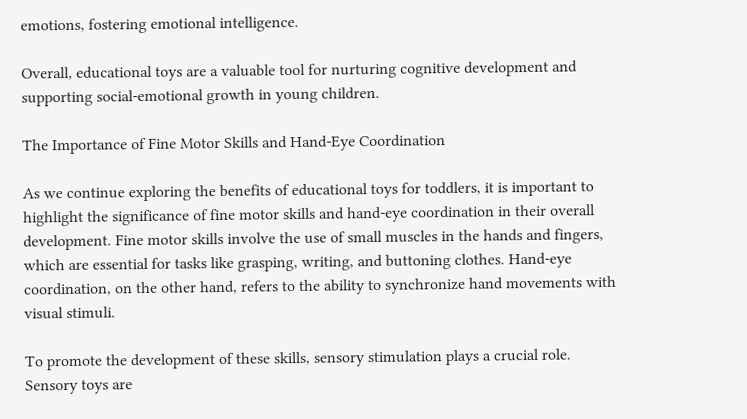emotions, fostering emotional intelligence.

Overall, educational toys are a valuable tool for nurturing cognitive development and supporting social-emotional growth in young children.

The Importance of Fine Motor Skills and Hand-Eye Coordination

As we continue exploring the benefits of educational toys for toddlers, it is important to highlight the significance of fine motor skills and hand-eye coordination in their overall development. Fine motor skills involve the use of small muscles in the hands and fingers, which are essential for tasks like grasping, writing, and buttoning clothes. Hand-eye coordination, on the other hand, refers to the ability to synchronize hand movements with visual stimuli.

To promote the development of these skills, sensory stimulation plays a crucial role. Sensory toys are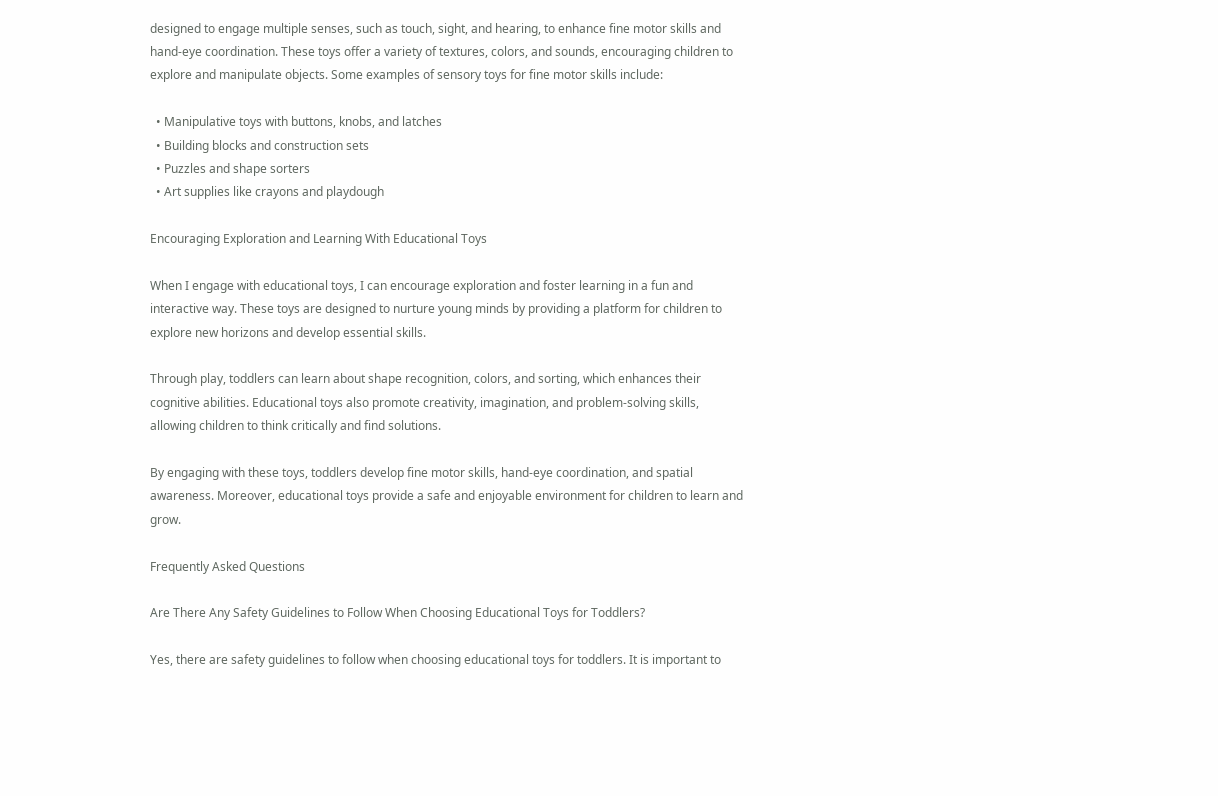designed to engage multiple senses, such as touch, sight, and hearing, to enhance fine motor skills and hand-eye coordination. These toys offer a variety of textures, colors, and sounds, encouraging children to explore and manipulate objects. Some examples of sensory toys for fine motor skills include:

  • Manipulative toys with buttons, knobs, and latches
  • Building blocks and construction sets
  • Puzzles and shape sorters
  • Art supplies like crayons and playdough

Encouraging Exploration and Learning With Educational Toys

When I engage with educational toys, I can encourage exploration and foster learning in a fun and interactive way. These toys are designed to nurture young minds by providing a platform for children to explore new horizons and develop essential skills.

Through play, toddlers can learn about shape recognition, colors, and sorting, which enhances their cognitive abilities. Educational toys also promote creativity, imagination, and problem-solving skills, allowing children to think critically and find solutions.

By engaging with these toys, toddlers develop fine motor skills, hand-eye coordination, and spatial awareness. Moreover, educational toys provide a safe and enjoyable environment for children to learn and grow.

Frequently Asked Questions

Are There Any Safety Guidelines to Follow When Choosing Educational Toys for Toddlers?

Yes, there are safety guidelines to follow when choosing educational toys for toddlers. It is important to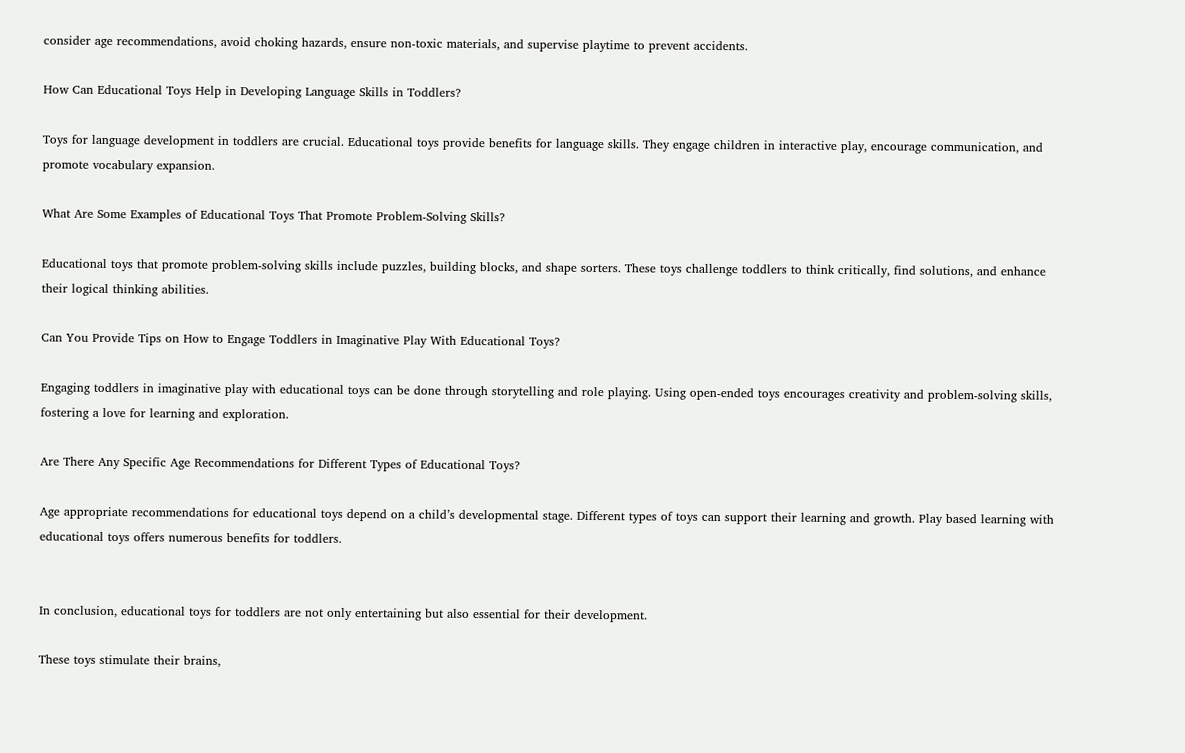consider age recommendations, avoid choking hazards, ensure non-toxic materials, and supervise playtime to prevent accidents.

How Can Educational Toys Help in Developing Language Skills in Toddlers?

Toys for language development in toddlers are crucial. Educational toys provide benefits for language skills. They engage children in interactive play, encourage communication, and promote vocabulary expansion.

What Are Some Examples of Educational Toys That Promote Problem-Solving Skills?

Educational toys that promote problem-solving skills include puzzles, building blocks, and shape sorters. These toys challenge toddlers to think critically, find solutions, and enhance their logical thinking abilities.

Can You Provide Tips on How to Engage Toddlers in Imaginative Play With Educational Toys?

Engaging toddlers in imaginative play with educational toys can be done through storytelling and role playing. Using open-ended toys encourages creativity and problem-solving skills, fostering a love for learning and exploration.

Are There Any Specific Age Recommendations for Different Types of Educational Toys?

Age appropriate recommendations for educational toys depend on a child’s developmental stage. Different types of toys can support their learning and growth. Play based learning with educational toys offers numerous benefits for toddlers.


In conclusion, educational toys for toddlers are not only entertaining but also essential for their development.

These toys stimulate their brains,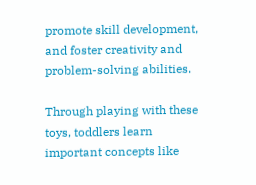promote skill development, and foster creativity and problem-solving abilities.

Through playing with these toys, toddlers learn important concepts like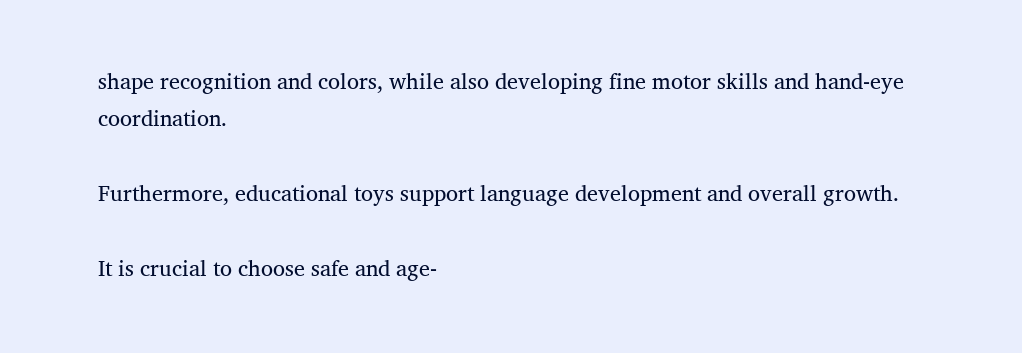shape recognition and colors, while also developing fine motor skills and hand-eye coordination.

Furthermore, educational toys support language development and overall growth.

It is crucial to choose safe and age-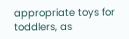appropriate toys for toddlers, as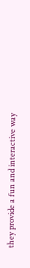they provide a fun and interactive way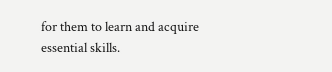for them to learn and acquire essential skills.